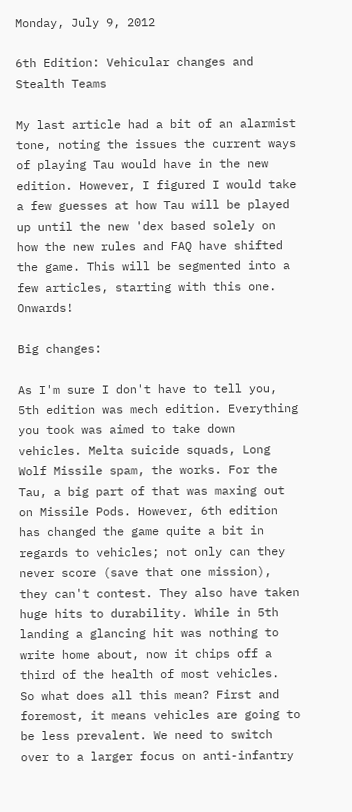Monday, July 9, 2012

6th Edition: Vehicular changes and Stealth Teams

My last article had a bit of an alarmist tone, noting the issues the current ways of playing Tau would have in the new edition. However, I figured I would take a few guesses at how Tau will be played up until the new 'dex based solely on how the new rules and FAQ have shifted the game. This will be segmented into a few articles, starting with this one. Onwards!

Big changes:

As I'm sure I don't have to tell you, 5th edition was mech edition. Everything you took was aimed to take down vehicles. Melta suicide squads, Long Wolf Missile spam, the works. For the Tau, a big part of that was maxing out on Missile Pods. However, 6th edition has changed the game quite a bit in regards to vehicles; not only can they never score (save that one mission), they can't contest. They also have taken huge hits to durability. While in 5th landing a glancing hit was nothing to write home about, now it chips off a third of the health of most vehicles.
So what does all this mean? First and foremost, it means vehicles are going to be less prevalent. We need to switch over to a larger focus on anti-infantry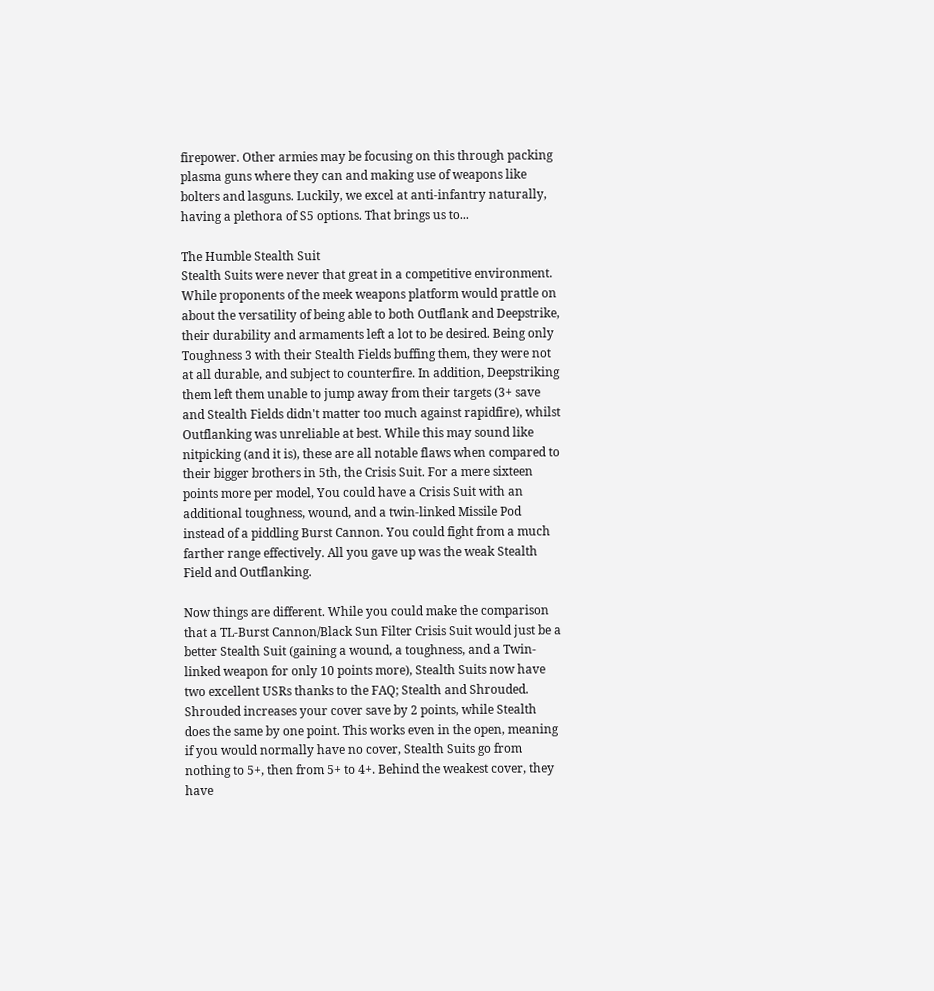firepower. Other armies may be focusing on this through packing plasma guns where they can and making use of weapons like bolters and lasguns. Luckily, we excel at anti-infantry naturally, having a plethora of S5 options. That brings us to...

The Humble Stealth Suit
Stealth Suits were never that great in a competitive environment. While proponents of the meek weapons platform would prattle on about the versatility of being able to both Outflank and Deepstrike, their durability and armaments left a lot to be desired. Being only Toughness 3 with their Stealth Fields buffing them, they were not at all durable, and subject to counterfire. In addition, Deepstriking them left them unable to jump away from their targets (3+ save and Stealth Fields didn't matter too much against rapidfire), whilst Outflanking was unreliable at best. While this may sound like nitpicking (and it is), these are all notable flaws when compared to their bigger brothers in 5th, the Crisis Suit. For a mere sixteen points more per model, You could have a Crisis Suit with an additional toughness, wound, and a twin-linked Missile Pod instead of a piddling Burst Cannon. You could fight from a much farther range effectively. All you gave up was the weak Stealth Field and Outflanking.

Now things are different. While you could make the comparison that a TL-Burst Cannon/Black Sun Filter Crisis Suit would just be a better Stealth Suit (gaining a wound, a toughness, and a Twin-linked weapon for only 10 points more), Stealth Suits now have two excellent USRs thanks to the FAQ; Stealth and Shrouded. Shrouded increases your cover save by 2 points, while Stealth does the same by one point. This works even in the open, meaning if you would normally have no cover, Stealth Suits go from nothing to 5+, then from 5+ to 4+. Behind the weakest cover, they have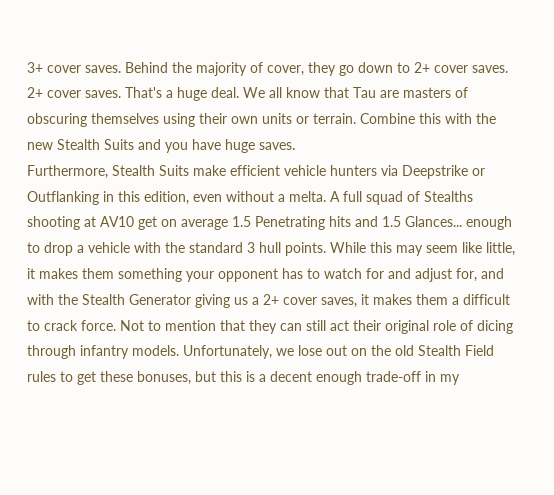3+ cover saves. Behind the majority of cover, they go down to 2+ cover saves. 2+ cover saves. That's a huge deal. We all know that Tau are masters of obscuring themselves using their own units or terrain. Combine this with the new Stealth Suits and you have huge saves.
Furthermore, Stealth Suits make efficient vehicle hunters via Deepstrike or Outflanking in this edition, even without a melta. A full squad of Stealths shooting at AV10 get on average 1.5 Penetrating hits and 1.5 Glances... enough to drop a vehicle with the standard 3 hull points. While this may seem like little, it makes them something your opponent has to watch for and adjust for, and with the Stealth Generator giving us a 2+ cover saves, it makes them a difficult to crack force. Not to mention that they can still act their original role of dicing through infantry models. Unfortunately, we lose out on the old Stealth Field rules to get these bonuses, but this is a decent enough trade-off in my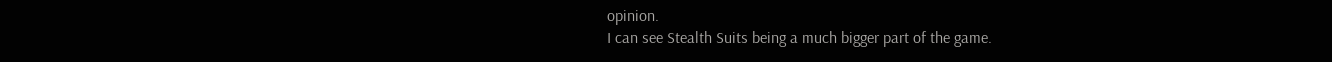opinion.
I can see Stealth Suits being a much bigger part of the game.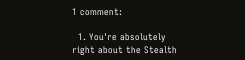1 comment:

  1. You're absolutely right about the Stealth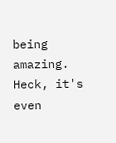being amazing. Heck, it's even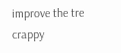improve the tre crappy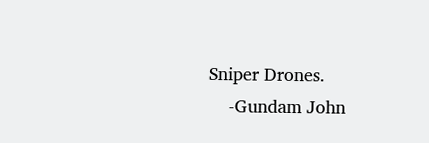Sniper Drones.
    -Gundam John